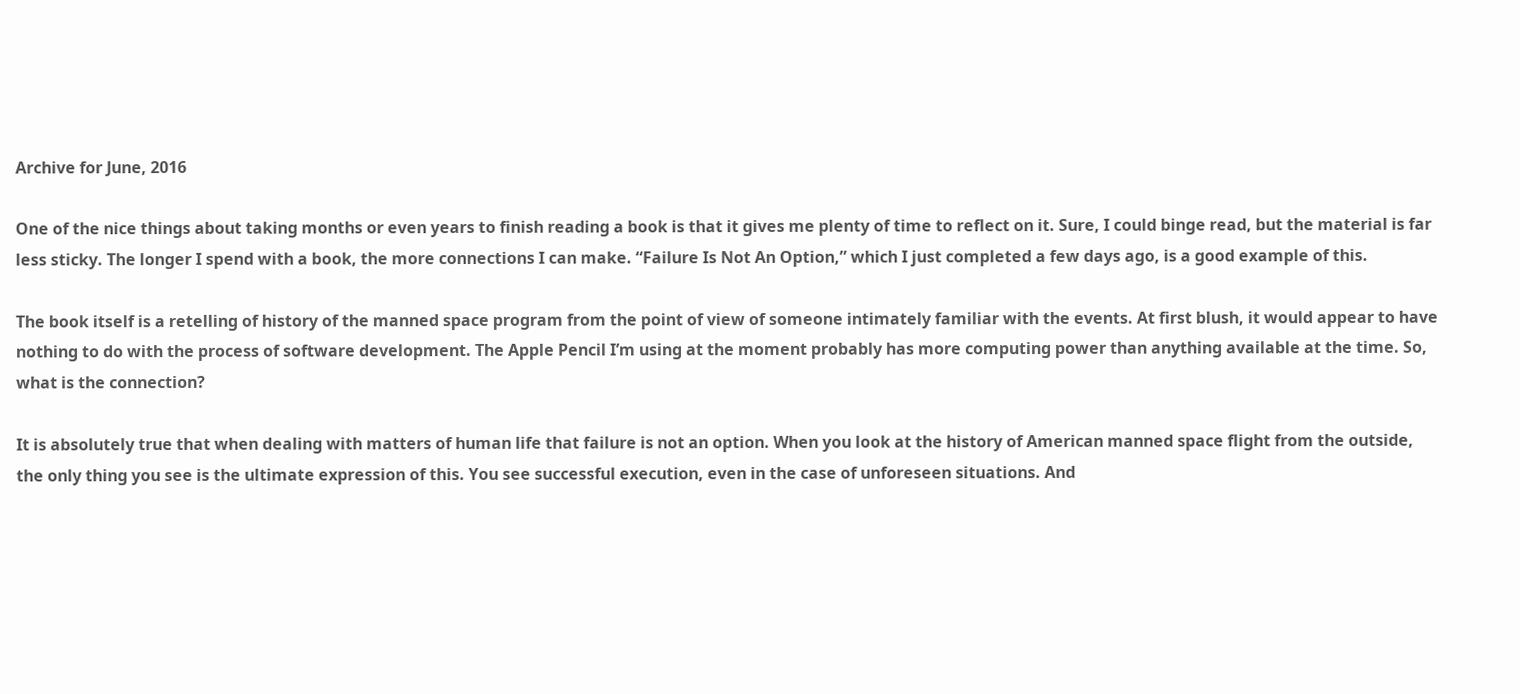Archive for June, 2016

One of the nice things about taking months or even years to finish reading a book is that it gives me plenty of time to reflect on it. Sure, I could binge read, but the material is far less sticky. The longer I spend with a book, the more connections I can make. “Failure Is Not An Option,” which I just completed a few days ago, is a good example of this.

The book itself is a retelling of history of the manned space program from the point of view of someone intimately familiar with the events. At first blush, it would appear to have nothing to do with the process of software development. The Apple Pencil I’m using at the moment probably has more computing power than anything available at the time. So, what is the connection?

It is absolutely true that when dealing with matters of human life that failure is not an option. When you look at the history of American manned space flight from the outside, the only thing you see is the ultimate expression of this. You see successful execution, even in the case of unforeseen situations. And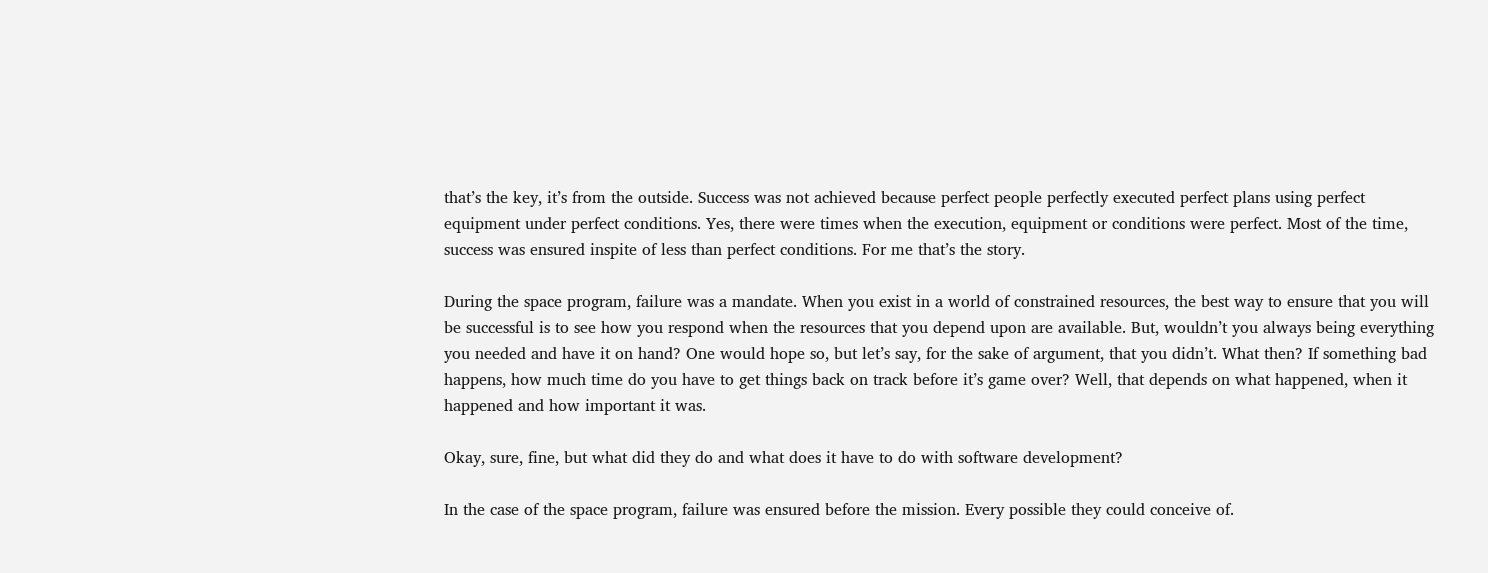that’s the key, it’s from the outside. Success was not achieved because perfect people perfectly executed perfect plans using perfect equipment under perfect conditions. Yes, there were times when the execution, equipment or conditions were perfect. Most of the time, success was ensured inspite of less than perfect conditions. For me that’s the story.

During the space program, failure was a mandate. When you exist in a world of constrained resources, the best way to ensure that you will be successful is to see how you respond when the resources that you depend upon are available. But, wouldn’t you always being everything you needed and have it on hand? One would hope so, but let’s say, for the sake of argument, that you didn’t. What then? If something bad happens, how much time do you have to get things back on track before it’s game over? Well, that depends on what happened, when it happened and how important it was.

Okay, sure, fine, but what did they do and what does it have to do with software development?

In the case of the space program, failure was ensured before the mission. Every possible they could conceive of.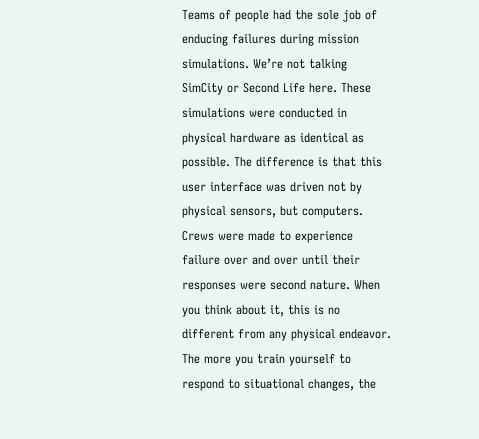Teams of people had the sole job of enducing failures during mission simulations. We’re not talking SimCity or Second Life here. These simulations were conducted in physical hardware as identical as possible. The difference is that this user interface was driven not by physical sensors, but computers. Crews were made to experience failure over and over until their responses were second nature. When you think about it, this is no different from any physical endeavor. The more you train yourself to respond to situational changes, the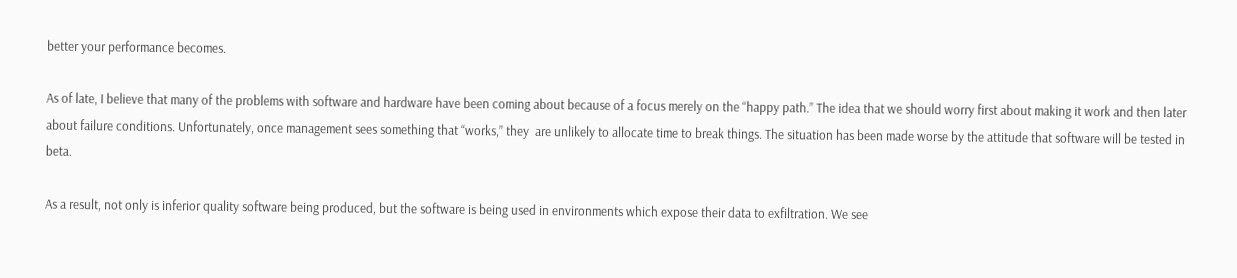better your performance becomes.

As of late, I believe that many of the problems with software and hardware have been coming about because of a focus merely on the “happy path.” The idea that we should worry first about making it work and then later about failure conditions. Unfortunately, once management sees something that “works,” they  are unlikely to allocate time to break things. The situation has been made worse by the attitude that software will be tested in beta.

As a result, not only is inferior quality software being produced, but the software is being used in environments which expose their data to exfiltration. We see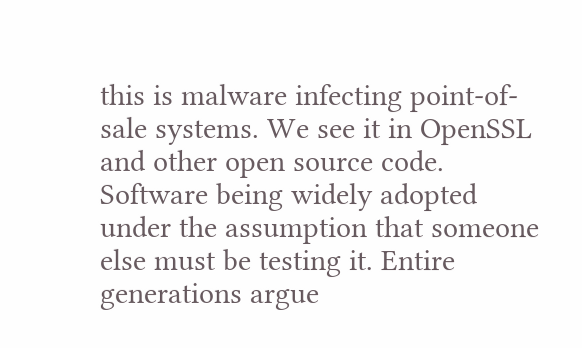this is malware infecting point-of-sale systems. We see it in OpenSSL and other open source code. Software being widely adopted under the assumption that someone else must be testing it. Entire generations argue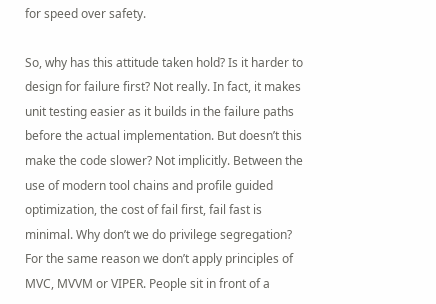for speed over safety.

So, why has this attitude taken hold? Is it harder to design for failure first? Not really. In fact, it makes unit testing easier as it builds in the failure paths before the actual implementation. But doesn’t this make the code slower? Not implicitly. Between the use of modern tool chains and profile guided optimization, the cost of fail first, fail fast is minimal. Why don’t we do privilege segregation? For the same reason we don’t apply principles of  MVC, MVVM or VIPER. People sit in front of a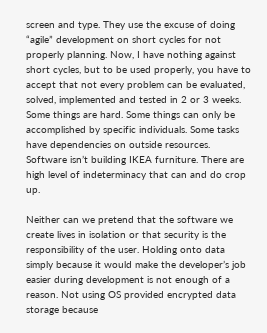screen and type. They use the excuse of doing “agile” development on short cycles for not properly planning. Now, I have nothing against short cycles, but to be used properly, you have to accept that not every problem can be evaluated, solved, implemented and tested in 2 or 3 weeks. Some things are hard. Some things can only be accomplished by specific individuals. Some tasks have dependencies on outside resources. Software isn’t building IKEA furniture. There are high level of indeterminacy that can and do crop up.

Neither can we pretend that the software we create lives in isolation or that security is the responsibility of the user. Holding onto data simply because it would make the developer’s job easier during development is not enough of a reason. Not using OS provided encrypted data storage because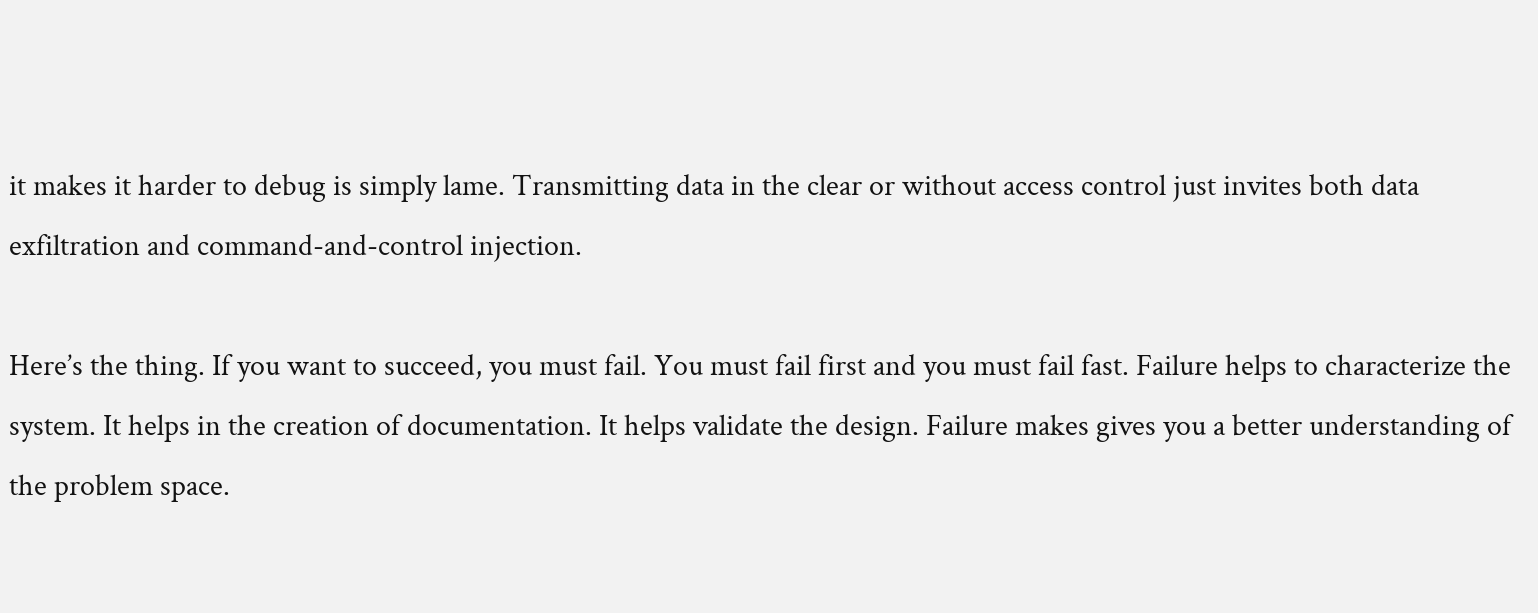it makes it harder to debug is simply lame. Transmitting data in the clear or without access control just invites both data exfiltration and command-and-control injection.

Here’s the thing. If you want to succeed, you must fail. You must fail first and you must fail fast. Failure helps to characterize the system. It helps in the creation of documentation. It helps validate the design. Failure makes gives you a better understanding of the problem space.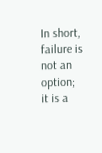In short, failure is not an option; it is a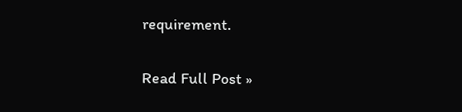requirement.

Read Full Post »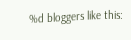%d bloggers like this: